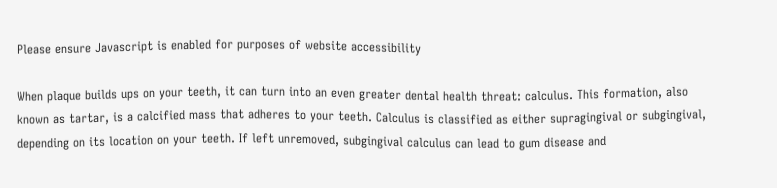Please ensure Javascript is enabled for purposes of website accessibility

When plaque builds ups on your teeth, it can turn into an even greater dental health threat: calculus. This formation, also known as tartar, is a calcified mass that adheres to your teeth. Calculus is classified as either supragingival or subgingival, depending on its location on your teeth. If left unremoved, subgingival calculus can lead to gum disease and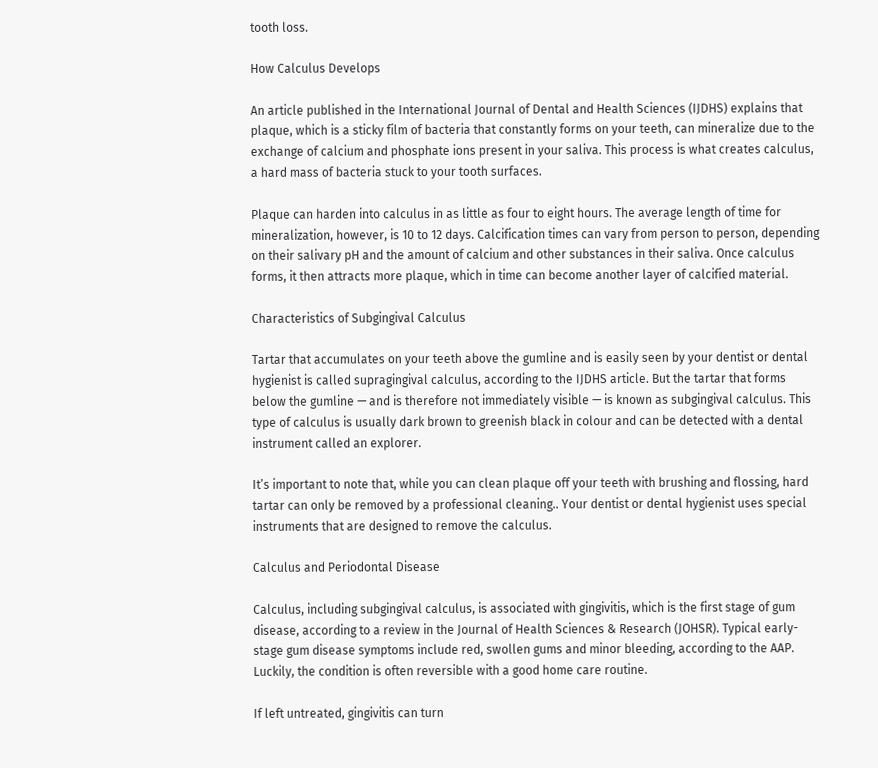tooth loss.

How Calculus Develops

An article published in the International Journal of Dental and Health Sciences (IJDHS) explains that plaque, which is a sticky film of bacteria that constantly forms on your teeth, can mineralize due to the exchange of calcium and phosphate ions present in your saliva. This process is what creates calculus, a hard mass of bacteria stuck to your tooth surfaces.

Plaque can harden into calculus in as little as four to eight hours. The average length of time for mineralization, however, is 10 to 12 days. Calcification times can vary from person to person, depending on their salivary pH and the amount of calcium and other substances in their saliva. Once calculus forms, it then attracts more plaque, which in time can become another layer of calcified material.

Characteristics of Subgingival Calculus

Tartar that accumulates on your teeth above the gumline and is easily seen by your dentist or dental hygienist is called supragingival calculus, according to the IJDHS article. But the tartar that forms below the gumline — and is therefore not immediately visible — is known as subgingival calculus. This type of calculus is usually dark brown to greenish black in colour and can be detected with a dental instrument called an explorer.

It’s important to note that, while you can clean plaque off your teeth with brushing and flossing, hard tartar can only be removed by a professional cleaning.. Your dentist or dental hygienist uses special instruments that are designed to remove the calculus.

Calculus and Periodontal Disease

Calculus, including subgingival calculus, is associated with gingivitis, which is the first stage of gum disease, according to a review in the Journal of Health Sciences & Research (JOHSR). Typical early-stage gum disease symptoms include red, swollen gums and minor bleeding, according to the AAP. Luckily, the condition is often reversible with a good home care routine.

If left untreated, gingivitis can turn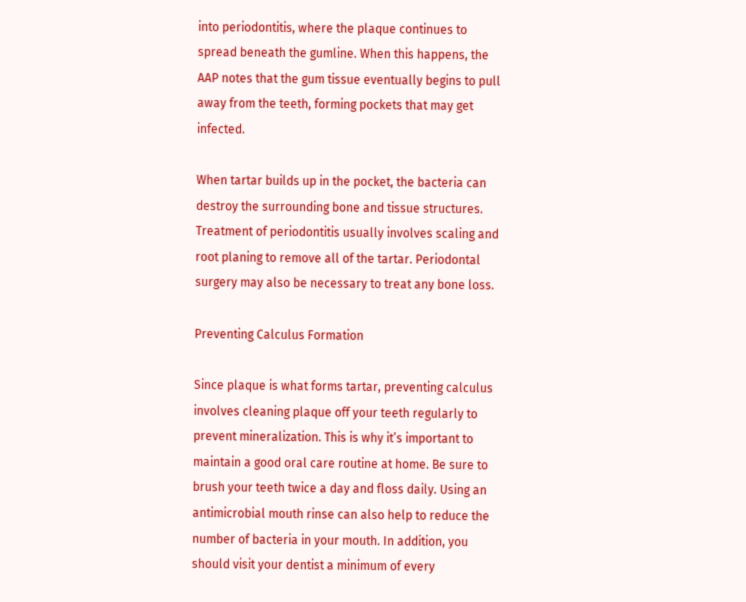into periodontitis, where the plaque continues to spread beneath the gumline. When this happens, the AAP notes that the gum tissue eventually begins to pull away from the teeth, forming pockets that may get infected.

When tartar builds up in the pocket, the bacteria can destroy the surrounding bone and tissue structures. Treatment of periodontitis usually involves scaling and root planing to remove all of the tartar. Periodontal surgery may also be necessary to treat any bone loss.

Preventing Calculus Formation

Since plaque is what forms tartar, preventing calculus involves cleaning plaque off your teeth regularly to prevent mineralization. This is why it’s important to maintain a good oral care routine at home. Be sure to brush your teeth twice a day and floss daily. Using an antimicrobial mouth rinse can also help to reduce the number of bacteria in your mouth. In addition, you should visit your dentist a minimum of every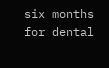six months for dental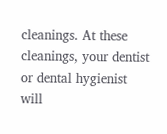cleanings. At these cleanings, your dentist or dental hygienist will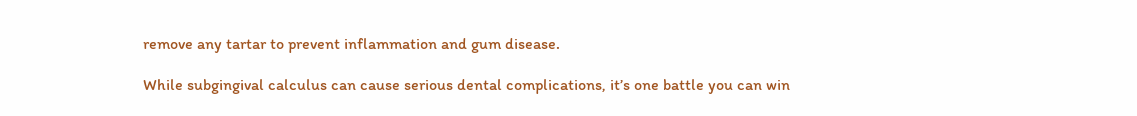remove any tartar to prevent inflammation and gum disease.

While subgingival calculus can cause serious dental complications, it’s one battle you can win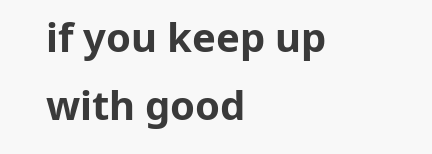if you keep up with good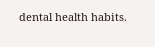dental health habits.